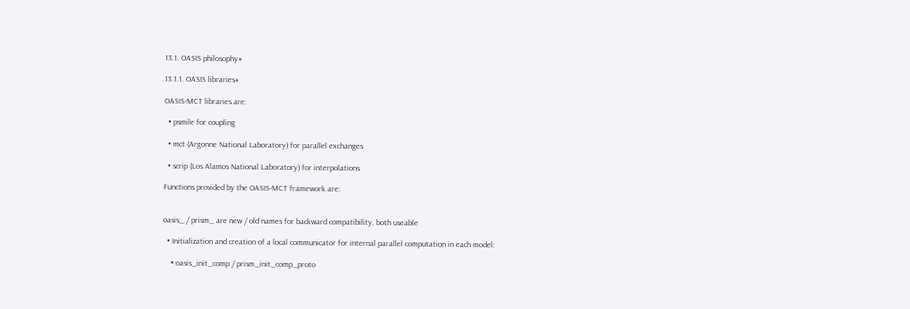13.1. OASIS philosophy#

13.1.1. OASIS libraries#

OASIS-MCT libraries are:

  • psmile for coupling

  • mct (Argonne National Laboratory) for parallel exchanges

  • scrip (Los Alamos National Laboratory) for interpolations

Functions provided by the OASIS-MCT framework are:


oasis_ / prism_ are new / old names for backward compatibility, both useable

  • Initialization and creation of a local communicator for internal parallel computation in each model:

    • oasis_init_comp / prism_init_comp_proto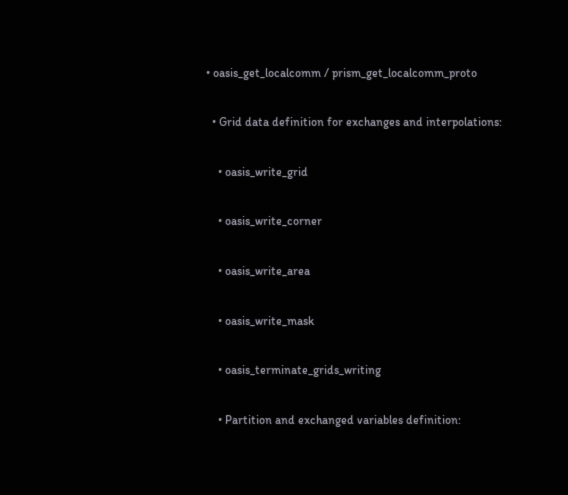• oasis_get_localcomm / prism_get_localcomm_proto

  • Grid data definition for exchanges and interpolations:

    • oasis_write_grid

    • oasis_write_corner

    • oasis_write_area

    • oasis_write_mask

    • oasis_terminate_grids_writing

    • Partition and exchanged variables definition: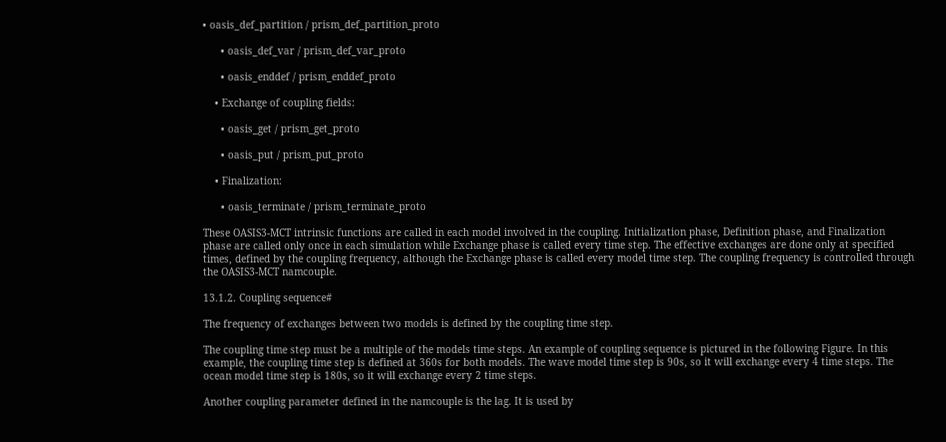• oasis_def_partition / prism_def_partition_proto

      • oasis_def_var / prism_def_var_proto

      • oasis_enddef / prism_enddef_proto

    • Exchange of coupling fields:

      • oasis_get / prism_get_proto

      • oasis_put / prism_put_proto

    • Finalization:

      • oasis_terminate / prism_terminate_proto

These OASIS3-MCT intrinsic functions are called in each model involved in the coupling. Initialization phase, Definition phase, and Finalization phase are called only once in each simulation while Exchange phase is called every time step. The effective exchanges are done only at specified times, defined by the coupling frequency, although the Exchange phase is called every model time step. The coupling frequency is controlled through the OASIS3-MCT namcouple.

13.1.2. Coupling sequence#

The frequency of exchanges between two models is defined by the coupling time step.

The coupling time step must be a multiple of the models time steps. An example of coupling sequence is pictured in the following Figure. In this example, the coupling time step is defined at 360s for both models. The wave model time step is 90s, so it will exchange every 4 time steps. The ocean model time step is 180s, so it will exchange every 2 time steps.

Another coupling parameter defined in the namcouple is the lag. It is used by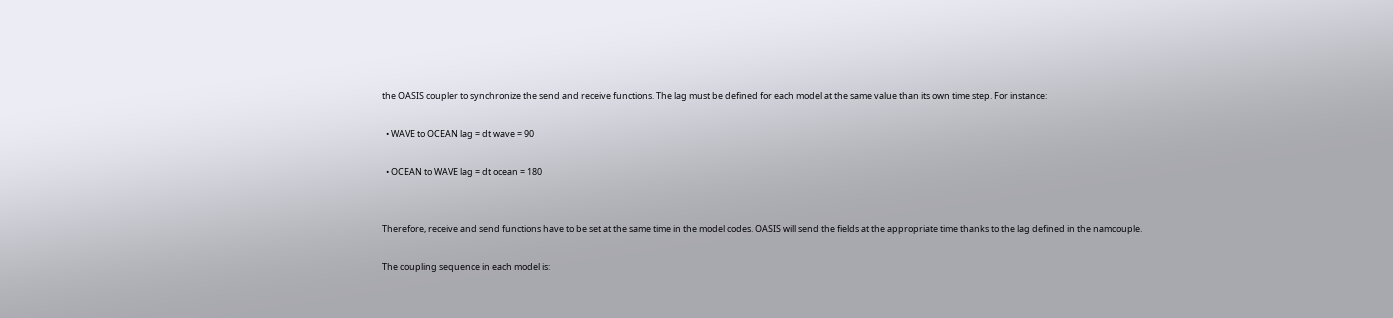the OASIS coupler to synchronize the send and receive functions. The lag must be defined for each model at the same value than its own time step. For instance:

  • WAVE to OCEAN lag = dt wave = 90

  • OCEAN to WAVE lag = dt ocean = 180


Therefore, receive and send functions have to be set at the same time in the model codes. OASIS will send the fields at the appropriate time thanks to the lag defined in the namcouple.

The coupling sequence in each model is: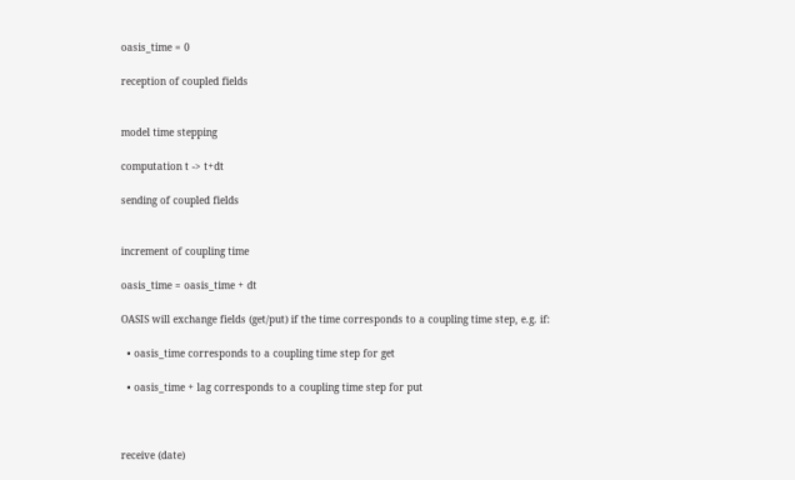oasis_time = 0

reception of coupled fields


model time stepping

computation t -> t+dt

sending of coupled fields


increment of coupling time

oasis_time = oasis_time + dt

OASIS will exchange fields (get/put) if the time corresponds to a coupling time step, e.g. if:

  • oasis_time corresponds to a coupling time step for get

  • oasis_time + lag corresponds to a coupling time step for put



receive (date)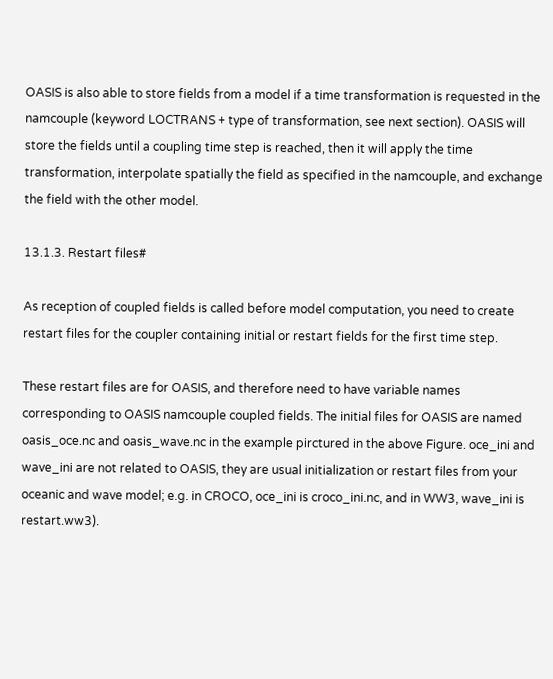OASIS is also able to store fields from a model if a time transformation is requested in the namcouple (keyword LOCTRANS + type of transformation, see next section). OASIS will store the fields until a coupling time step is reached, then it will apply the time transformation, interpolate spatially the field as specified in the namcouple, and exchange the field with the other model.

13.1.3. Restart files#

As reception of coupled fields is called before model computation, you need to create restart files for the coupler containing initial or restart fields for the first time step.

These restart files are for OASIS, and therefore need to have variable names corresponding to OASIS namcouple coupled fields. The initial files for OASIS are named oasis_oce.nc and oasis_wave.nc in the example pirctured in the above Figure. oce_ini and wave_ini are not related to OASIS, they are usual initialization or restart files from your oceanic and wave model; e.g. in CROCO, oce_ini is croco_ini.nc, and in WW3, wave_ini is restart.ww3).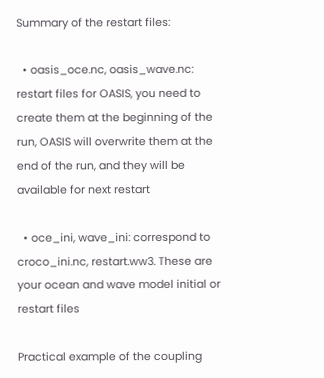Summary of the restart files:

  • oasis_oce.nc, oasis_wave.nc: restart files for OASIS, you need to create them at the beginning of the run, OASIS will overwrite them at the end of the run, and they will be available for next restart

  • oce_ini, wave_ini: correspond to croco_ini.nc, restart.ww3. These are your ocean and wave model initial or restart files

Practical example of the coupling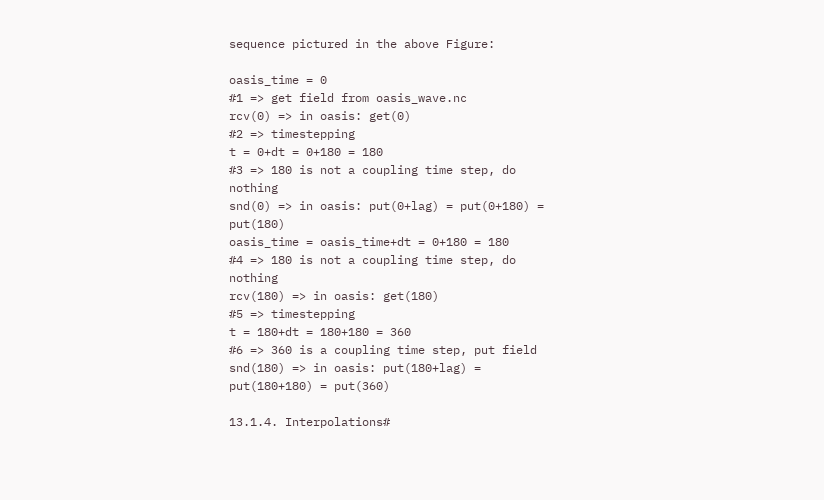sequence pictured in the above Figure:

oasis_time = 0
#1 => get field from oasis_wave.nc
rcv(0) => in oasis: get(0)
#2 => timestepping
t = 0+dt = 0+180 = 180
#3 => 180 is not a coupling time step, do nothing
snd(0) => in oasis: put(0+lag) = put(0+180) = put(180)
oasis_time = oasis_time+dt = 0+180 = 180
#4 => 180 is not a coupling time step, do nothing
rcv(180) => in oasis: get(180)
#5 => timestepping
t = 180+dt = 180+180 = 360
#6 => 360 is a coupling time step, put field
snd(180) => in oasis: put(180+lag) = put(180+180) = put(360)

13.1.4. Interpolations#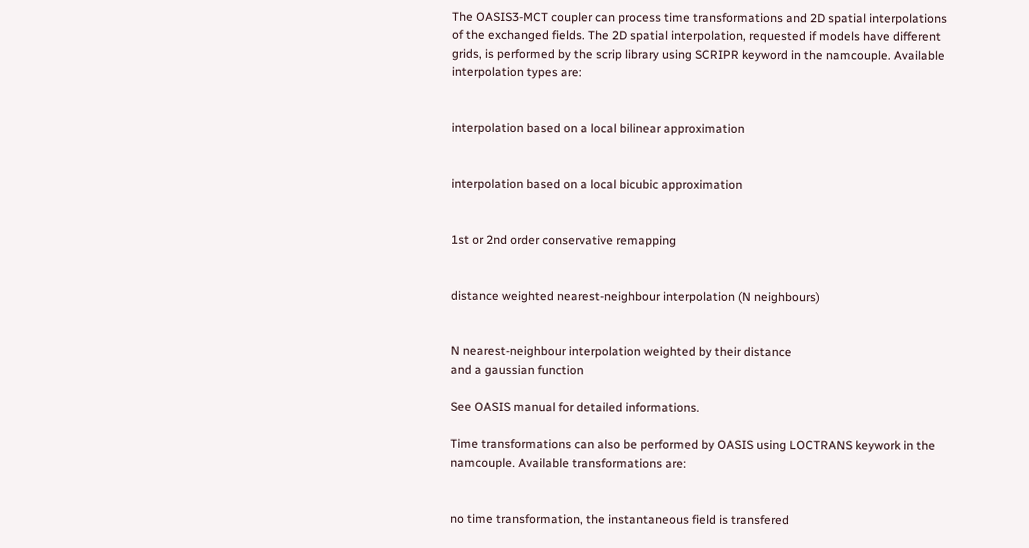The OASIS3-MCT coupler can process time transformations and 2D spatial interpolations of the exchanged fields. The 2D spatial interpolation, requested if models have different grids, is performed by the scrip library using SCRIPR keyword in the namcouple. Available interpolation types are:


interpolation based on a local bilinear approximation


interpolation based on a local bicubic approximation


1st or 2nd order conservative remapping


distance weighted nearest-neighbour interpolation (N neighbours)


N nearest-neighbour interpolation weighted by their distance
and a gaussian function

See OASIS manual for detailed informations.

Time transformations can also be performed by OASIS using LOCTRANS keywork in the namcouple. Available transformations are:


no time transformation, the instantaneous field is transfered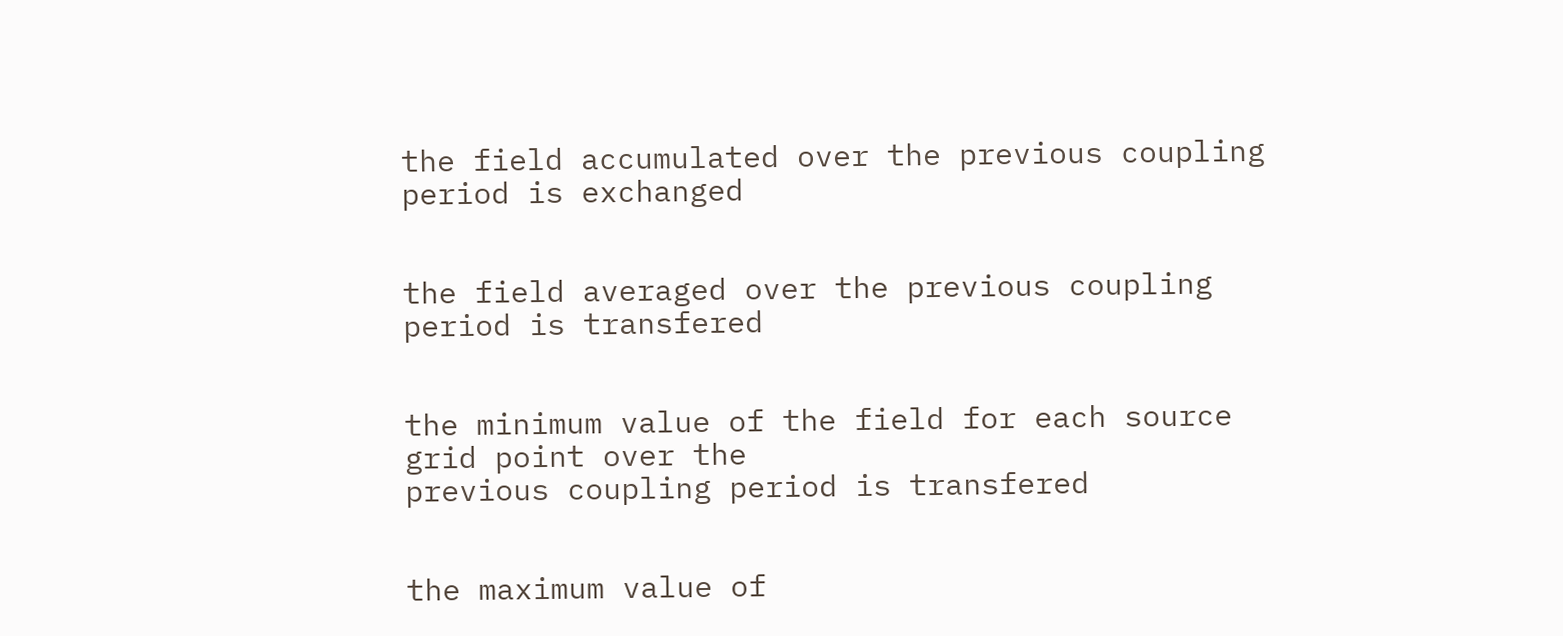the field accumulated over the previous coupling period is exchanged


the field averaged over the previous coupling period is transfered


the minimum value of the field for each source grid point over the
previous coupling period is transfered


the maximum value of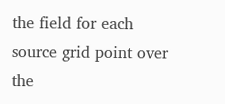the field for each source grid point over the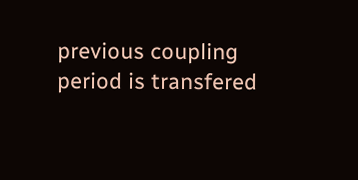previous coupling period is transfered